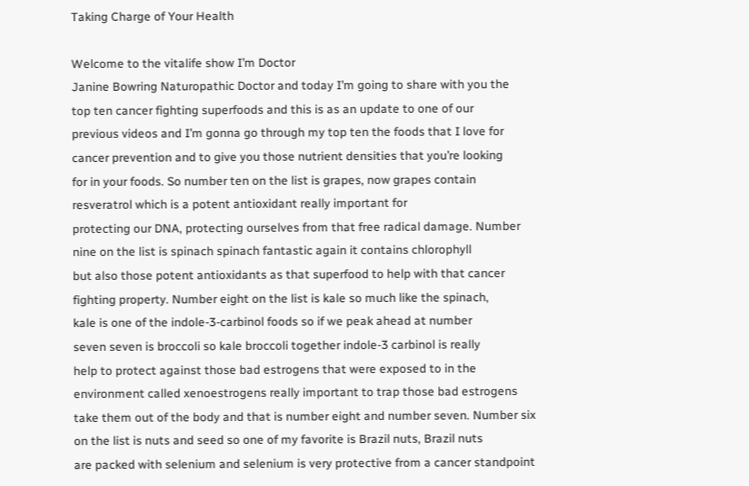Taking Charge of Your Health

Welcome to the vitalife show I’m Doctor
Janine Bowring Naturopathic Doctor and today I’m going to share with you the
top ten cancer fighting superfoods and this is as an update to one of our
previous videos and I’m gonna go through my top ten the foods that I love for
cancer prevention and to give you those nutrient densities that you’re looking
for in your foods. So number ten on the list is grapes, now grapes contain
resveratrol which is a potent antioxidant really important for
protecting our DNA, protecting ourselves from that free radical damage. Number
nine on the list is spinach spinach fantastic again it contains chlorophyll
but also those potent antioxidants as that superfood to help with that cancer
fighting property. Number eight on the list is kale so much like the spinach,
kale is one of the indole-3-carbinol foods so if we peak ahead at number
seven seven is broccoli so kale broccoli together indole-3 carbinol is really
help to protect against those bad estrogens that were exposed to in the
environment called xenoestrogens really important to trap those bad estrogens
take them out of the body and that is number eight and number seven. Number six
on the list is nuts and seed so one of my favorite is Brazil nuts, Brazil nuts
are packed with selenium and selenium is very protective from a cancer standpoint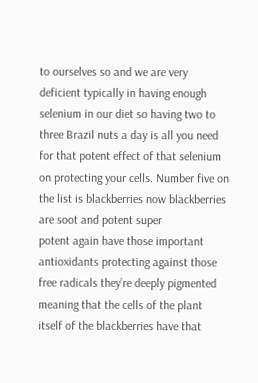to ourselves so and we are very deficient typically in having enough
selenium in our diet so having two to three Brazil nuts a day is all you need
for that potent effect of that selenium on protecting your cells. Number five on
the list is blackberries now blackberries are soot and potent super
potent again have those important antioxidants protecting against those
free radicals they’re deeply pigmented meaning that the cells of the plant
itself of the blackberries have that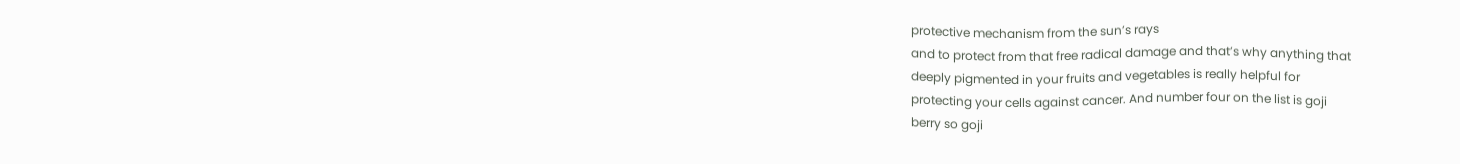protective mechanism from the sun’s rays
and to protect from that free radical damage and that’s why anything that
deeply pigmented in your fruits and vegetables is really helpful for
protecting your cells against cancer. And number four on the list is goji
berry so goji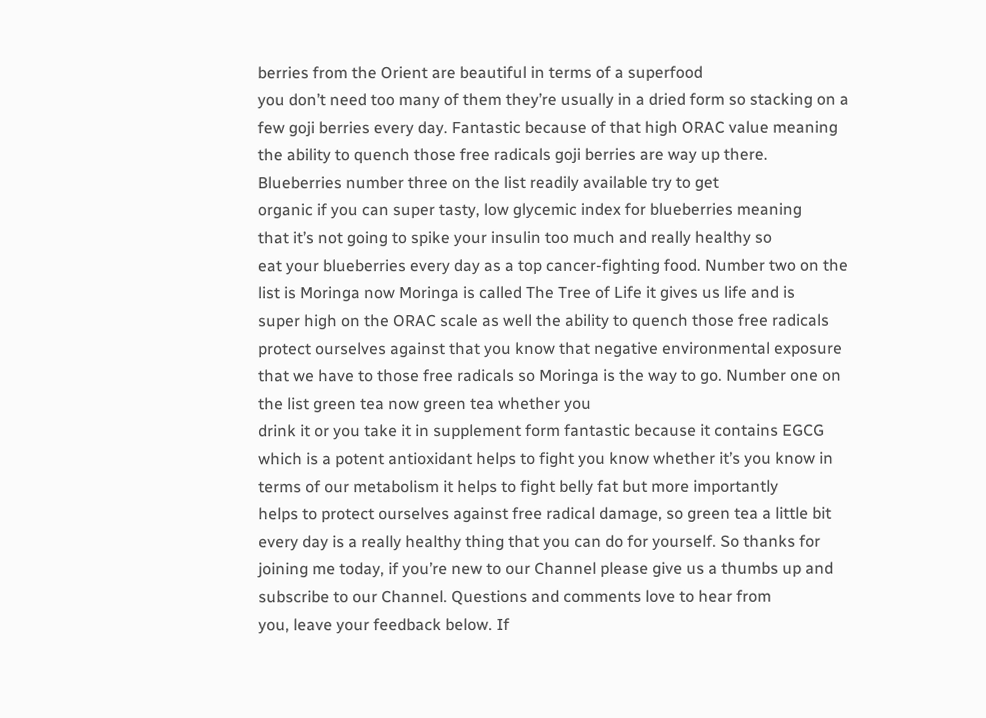berries from the Orient are beautiful in terms of a superfood
you don’t need too many of them they’re usually in a dried form so stacking on a
few goji berries every day. Fantastic because of that high ORAC value meaning
the ability to quench those free radicals goji berries are way up there.
Blueberries number three on the list readily available try to get
organic if you can super tasty, low glycemic index for blueberries meaning
that it’s not going to spike your insulin too much and really healthy so
eat your blueberries every day as a top cancer-fighting food. Number two on the
list is Moringa now Moringa is called The Tree of Life it gives us life and is
super high on the ORAC scale as well the ability to quench those free radicals
protect ourselves against that you know that negative environmental exposure
that we have to those free radicals so Moringa is the way to go. Number one on
the list green tea now green tea whether you
drink it or you take it in supplement form fantastic because it contains EGCG
which is a potent antioxidant helps to fight you know whether it’s you know in
terms of our metabolism it helps to fight belly fat but more importantly
helps to protect ourselves against free radical damage, so green tea a little bit
every day is a really healthy thing that you can do for yourself. So thanks for
joining me today, if you’re new to our Channel please give us a thumbs up and
subscribe to our Channel. Questions and comments love to hear from
you, leave your feedback below. If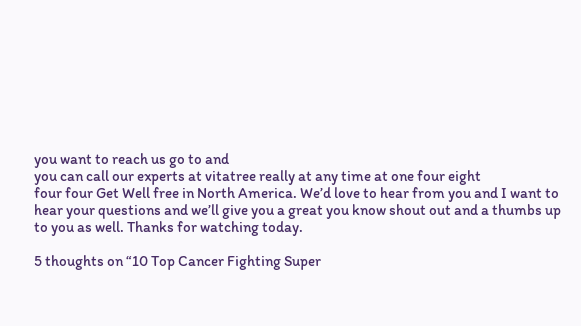you want to reach us go to and
you can call our experts at vitatree really at any time at one four eight
four four Get Well free in North America. We’d love to hear from you and I want to
hear your questions and we’ll give you a great you know shout out and a thumbs up
to you as well. Thanks for watching today.

5 thoughts on “10 Top Cancer Fighting Super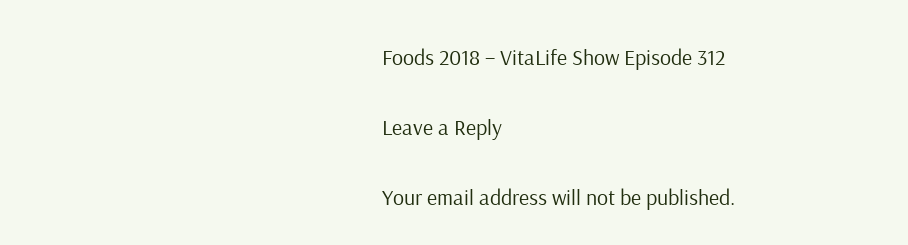Foods 2018 – VitaLife Show Episode 312

Leave a Reply

Your email address will not be published.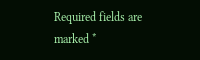Required fields are marked *